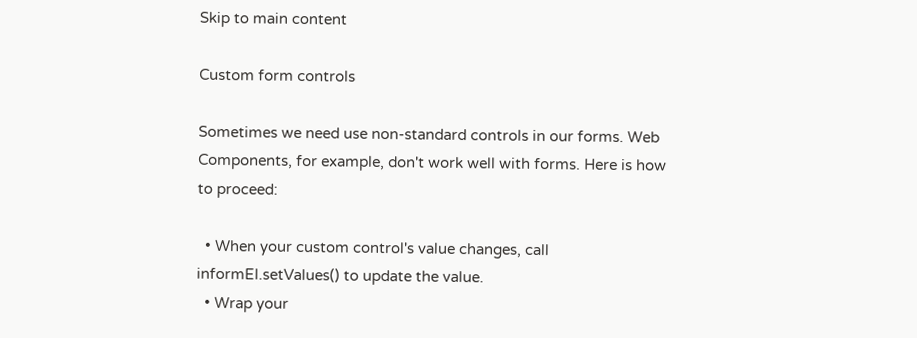Skip to main content

Custom form controls

Sometimes we need use non-standard controls in our forms. Web Components, for example, don't work well with forms. Here is how to proceed:

  • When your custom control's value changes, call informEl.setValues() to update the value.
  • Wrap your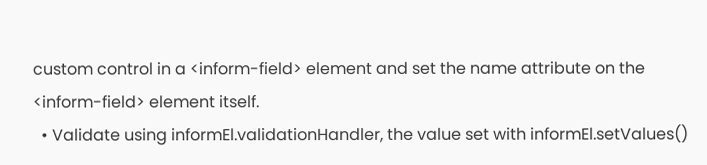custom control in a <inform-field> element and set the name attribute on the <inform-field> element itself.
  • Validate using informEl.validationHandler, the value set with informEl.setValues()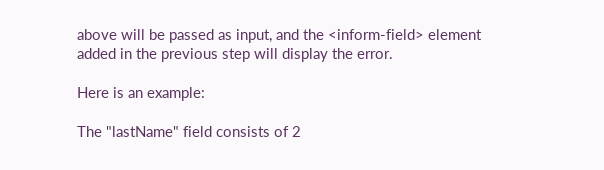above will be passed as input, and the <inform-field> element added in the previous step will display the error.

Here is an example:

The "lastName" field consists of 2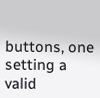buttons, one setting a valid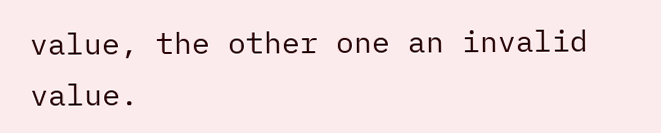value, the other one an invalid value.